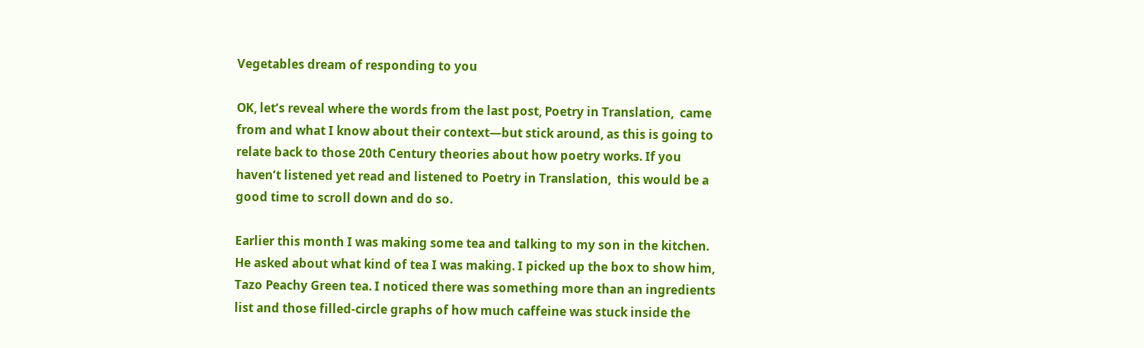Vegetables dream of responding to you

OK, let’s reveal where the words from the last post, Poetry in Translation,  came from and what I know about their context—but stick around, as this is going to relate back to those 20th Century theories about how poetry works. If you haven’t listened yet read and listened to Poetry in Translation,  this would be a good time to scroll down and do so.

Earlier this month I was making some tea and talking to my son in the kitchen. He asked about what kind of tea I was making. I picked up the box to show him, Tazo Peachy Green tea. I noticed there was something more than an ingredients list and those filled-circle graphs of how much caffeine was stuck inside the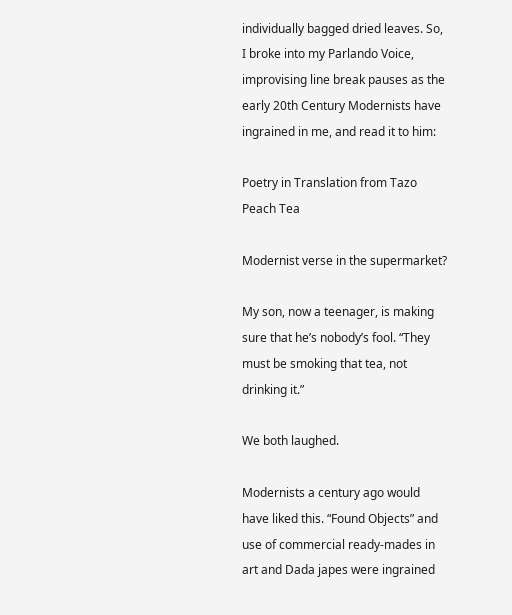individually bagged dried leaves. So, I broke into my Parlando Voice, improvising line break pauses as the early 20th Century Modernists have ingrained in me, and read it to him:

Poetry in Translation from Tazo Peach Tea

Modernist verse in the supermarket?

My son, now a teenager, is making sure that he’s nobody’s fool. “They must be smoking that tea, not drinking it.”

We both laughed.

Modernists a century ago would have liked this. “Found Objects” and use of commercial ready-mades in art and Dada japes were ingrained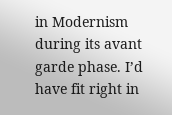in Modernism during its avant garde phase. I’d have fit right in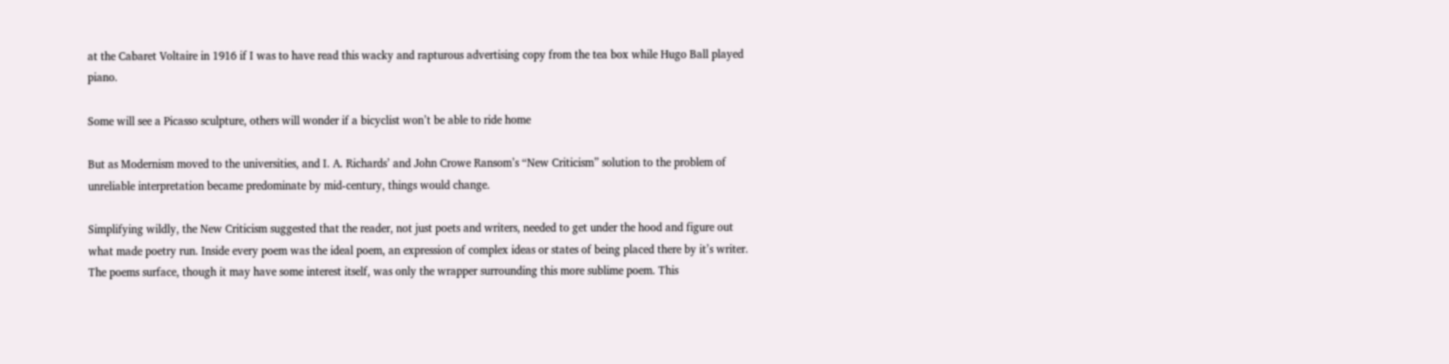at the Cabaret Voltaire in 1916 if I was to have read this wacky and rapturous advertising copy from the tea box while Hugo Ball played piano.

Some will see a Picasso sculpture, others will wonder if a bicyclist won’t be able to ride home

But as Modernism moved to the universities, and I. A. Richards’ and John Crowe Ransom’s “New Criticism” solution to the problem of unreliable interpretation became predominate by mid-century, things would change.

Simplifying wildly, the New Criticism suggested that the reader, not just poets and writers, needed to get under the hood and figure out what made poetry run. Inside every poem was the ideal poem, an expression of complex ideas or states of being placed there by it’s writer. The poems surface, though it may have some interest itself, was only the wrapper surrounding this more sublime poem. This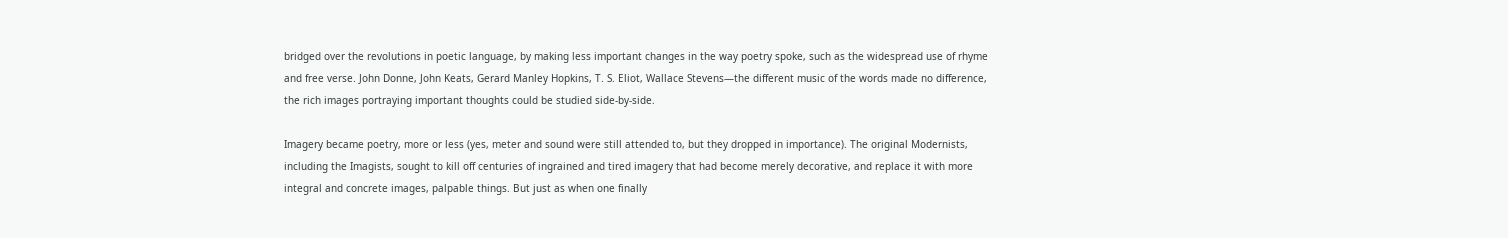bridged over the revolutions in poetic language, by making less important changes in the way poetry spoke, such as the widespread use of rhyme and free verse. John Donne, John Keats, Gerard Manley Hopkins, T. S. Eliot, Wallace Stevens—the different music of the words made no difference, the rich images portraying important thoughts could be studied side-by-side.

Imagery became poetry, more or less (yes, meter and sound were still attended to, but they dropped in importance). The original Modernists, including the Imagists, sought to kill off centuries of ingrained and tired imagery that had become merely decorative, and replace it with more integral and concrete images, palpable things. But just as when one finally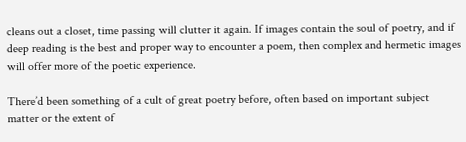cleans out a closet, time passing will clutter it again. If images contain the soul of poetry, and if deep reading is the best and proper way to encounter a poem, then complex and hermetic images will offer more of the poetic experience.

There’d been something of a cult of great poetry before, often based on important subject matter or the extent of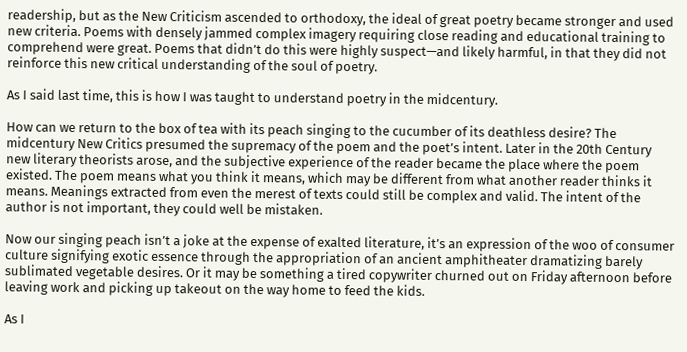readership, but as the New Criticism ascended to orthodoxy, the ideal of great poetry became stronger and used new criteria. Poems with densely jammed complex imagery requiring close reading and educational training to comprehend were great. Poems that didn’t do this were highly suspect—and likely harmful, in that they did not reinforce this new critical understanding of the soul of poetry.

As I said last time, this is how I was taught to understand poetry in the midcentury.

How can we return to the box of tea with its peach singing to the cucumber of its deathless desire? The midcentury New Critics presumed the supremacy of the poem and the poet’s intent. Later in the 20th Century new literary theorists arose, and the subjective experience of the reader became the place where the poem existed. The poem means what you think it means, which may be different from what another reader thinks it means. Meanings extracted from even the merest of texts could still be complex and valid. The intent of the author is not important, they could well be mistaken.

Now our singing peach isn’t a joke at the expense of exalted literature, it’s an expression of the woo of consumer culture signifying exotic essence through the appropriation of an ancient amphitheater dramatizing barely sublimated vegetable desires. Or it may be something a tired copywriter churned out on Friday afternoon before leaving work and picking up takeout on the way home to feed the kids.

As I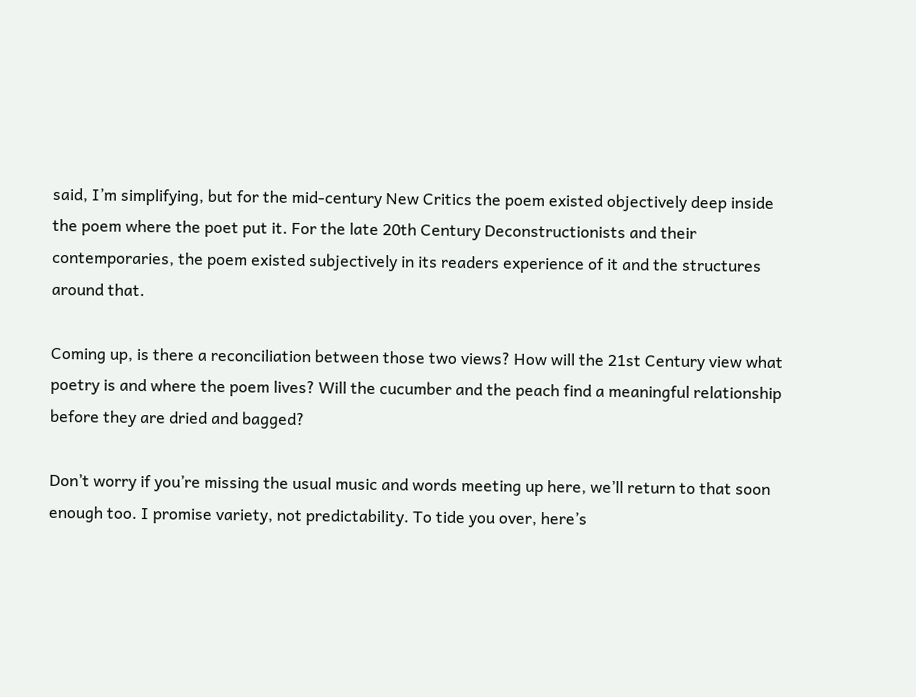said, I’m simplifying, but for the mid-century New Critics the poem existed objectively deep inside the poem where the poet put it. For the late 20th Century Deconstructionists and their contemporaries, the poem existed subjectively in its readers experience of it and the structures around that.

Coming up, is there a reconciliation between those two views? How will the 21st Century view what poetry is and where the poem lives? Will the cucumber and the peach find a meaningful relationship before they are dried and bagged?

Don’t worry if you’re missing the usual music and words meeting up here, we’ll return to that soon enough too. I promise variety, not predictability. To tide you over, here’s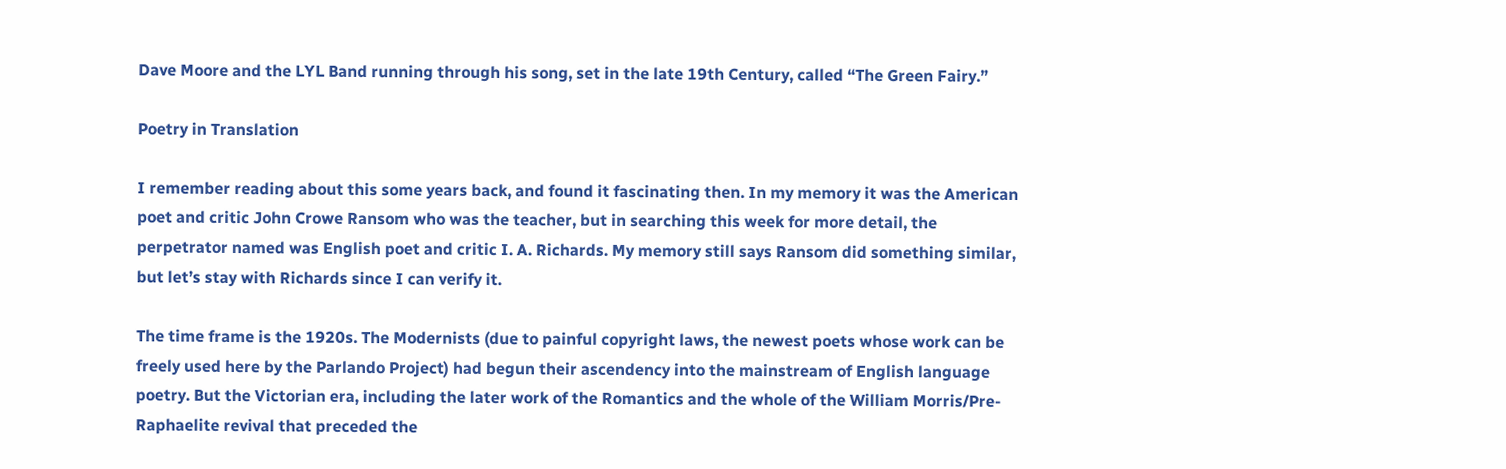Dave Moore and the LYL Band running through his song, set in the late 19th Century, called “The Green Fairy.”

Poetry in Translation

I remember reading about this some years back, and found it fascinating then. In my memory it was the American poet and critic John Crowe Ransom who was the teacher, but in searching this week for more detail, the perpetrator named was English poet and critic I. A. Richards. My memory still says Ransom did something similar, but let’s stay with Richards since I can verify it.

The time frame is the 1920s. The Modernists (due to painful copyright laws, the newest poets whose work can be freely used here by the Parlando Project) had begun their ascendency into the mainstream of English language poetry. But the Victorian era, including the later work of the Romantics and the whole of the William Morris/Pre-Raphaelite revival that preceded the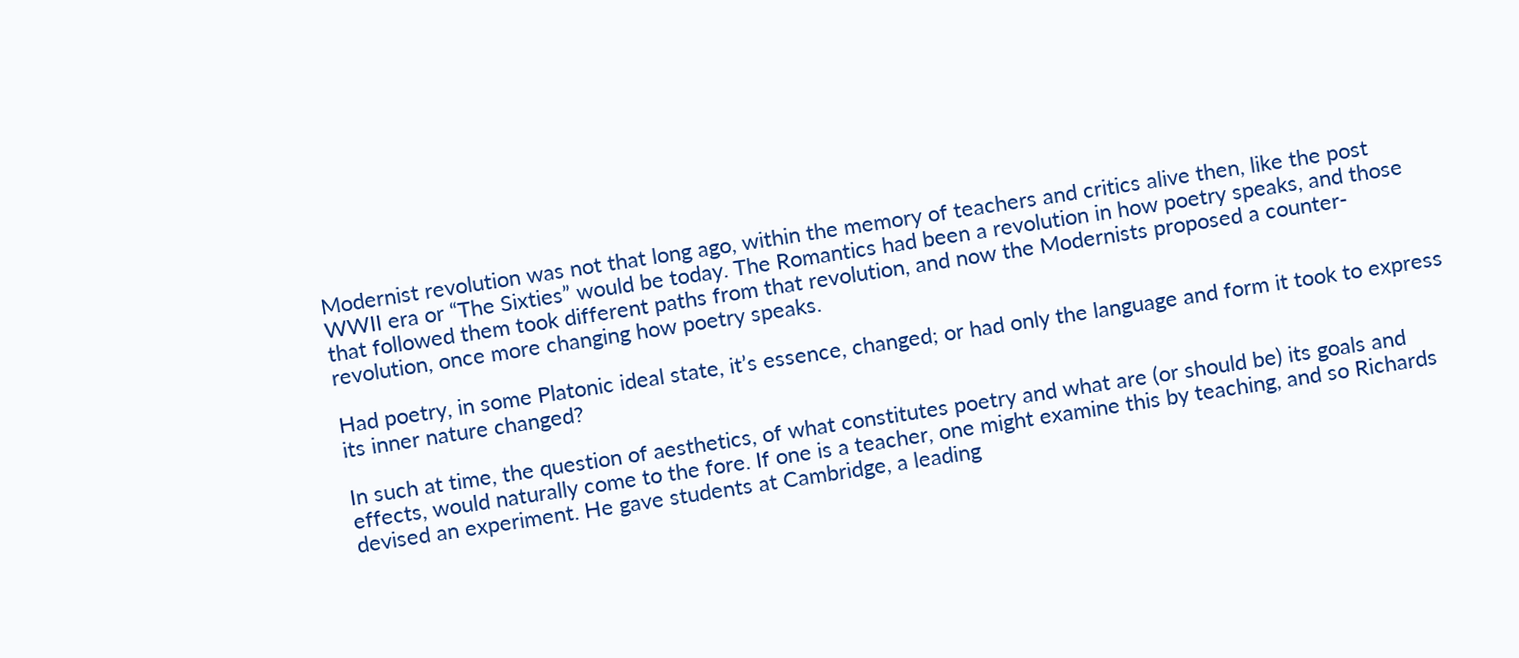Modernist revolution was not that long ago, within the memory of teachers and critics alive then, like the post WWII era or “The Sixties” would be today. The Romantics had been a revolution in how poetry speaks, and those that followed them took different paths from that revolution, and now the Modernists proposed a counter-revolution, once more changing how poetry speaks.

Had poetry, in some Platonic ideal state, it’s essence, changed; or had only the language and form it took to express its inner nature changed?

In such at time, the question of aesthetics, of what constitutes poetry and what are (or should be) its goals and effects, would naturally come to the fore. If one is a teacher, one might examine this by teaching, and so Richards devised an experiment. He gave students at Cambridge, a leading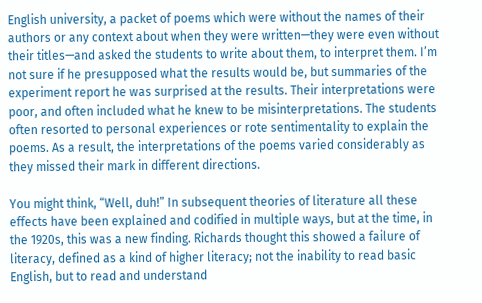English university, a packet of poems which were without the names of their authors or any context about when they were written—they were even without their titles—and asked the students to write about them, to interpret them. I’m not sure if he presupposed what the results would be, but summaries of the experiment report he was surprised at the results. Their interpretations were poor, and often included what he knew to be misinterpretations. The students often resorted to personal experiences or rote sentimentality to explain the poems. As a result, the interpretations of the poems varied considerably as they missed their mark in different directions.

You might think, “Well, duh!” In subsequent theories of literature all these effects have been explained and codified in multiple ways, but at the time, in the 1920s, this was a new finding. Richards thought this showed a failure of literacy, defined as a kind of higher literacy; not the inability to read basic English, but to read and understand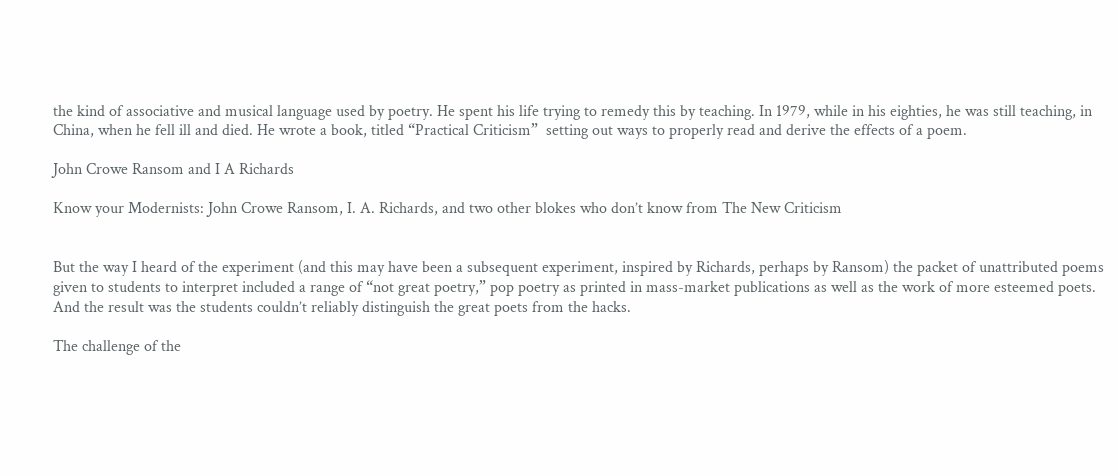the kind of associative and musical language used by poetry. He spent his life trying to remedy this by teaching. In 1979, while in his eighties, he was still teaching, in China, when he fell ill and died. He wrote a book, titled “Practical Criticism”  setting out ways to properly read and derive the effects of a poem.

John Crowe Ransom and I A Richards

Know your Modernists: John Crowe Ransom, I. A. Richards, and two other blokes who don’t know from The New Criticism


But the way I heard of the experiment (and this may have been a subsequent experiment, inspired by Richards, perhaps by Ransom) the packet of unattributed poems given to students to interpret included a range of “not great poetry,” pop poetry as printed in mass-market publications as well as the work of more esteemed poets. And the result was the students couldn’t reliably distinguish the great poets from the hacks.

The challenge of the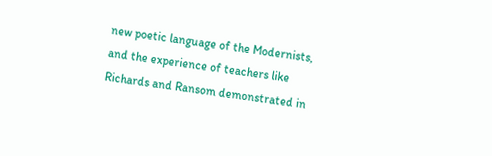new poetic language of the Modernists, and the experience of teachers like Richards and Ransom demonstrated in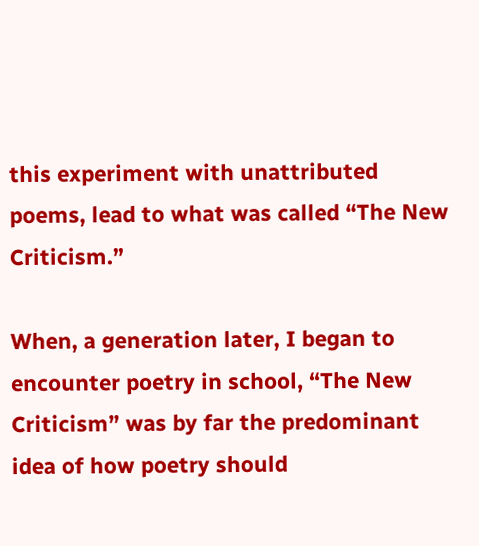this experiment with unattributed poems, lead to what was called “The New Criticism.”

When, a generation later, I began to encounter poetry in school, “The New Criticism” was by far the predominant idea of how poetry should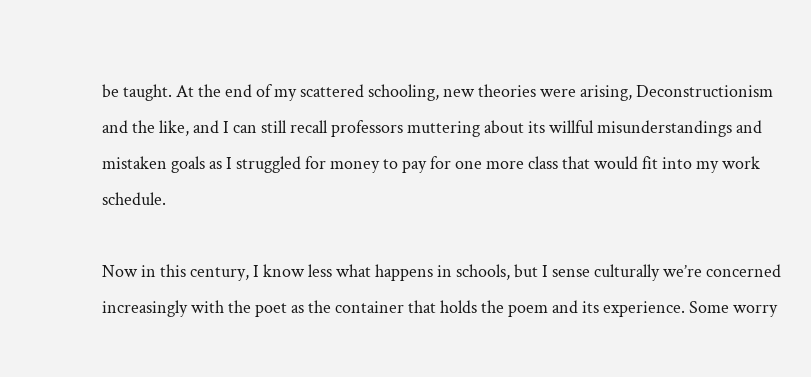be taught. At the end of my scattered schooling, new theories were arising, Deconstructionism and the like, and I can still recall professors muttering about its willful misunderstandings and mistaken goals as I struggled for money to pay for one more class that would fit into my work schedule.

Now in this century, I know less what happens in schools, but I sense culturally we’re concerned increasingly with the poet as the container that holds the poem and its experience. Some worry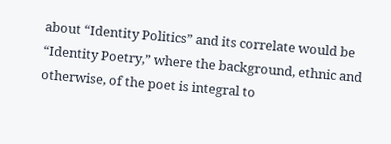about “Identity Politics” and its correlate would be “Identity Poetry,” where the background, ethnic and otherwise, of the poet is integral to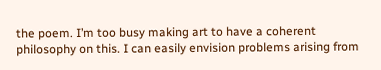the poem. I’m too busy making art to have a coherent philosophy on this. I can easily envision problems arising from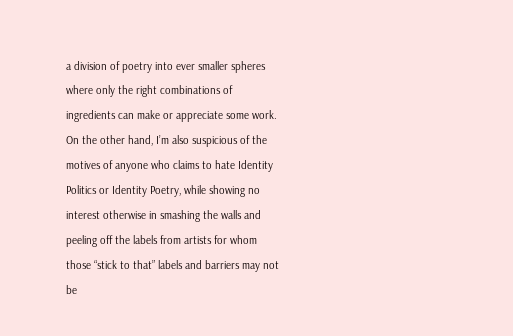a division of poetry into ever smaller spheres where only the right combinations of ingredients can make or appreciate some work. On the other hand, I’m also suspicious of the motives of anyone who claims to hate Identity Politics or Identity Poetry, while showing no interest otherwise in smashing the walls and peeling off the labels from artists for whom those “stick to that” labels and barriers may not be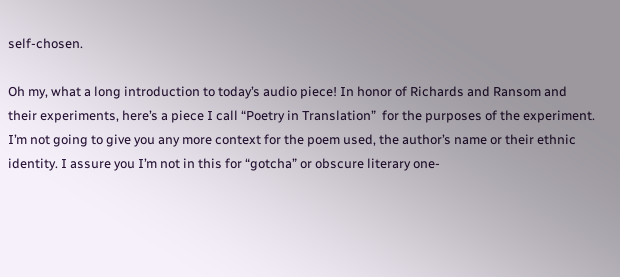self-chosen.

Oh my, what a long introduction to today’s audio piece! In honor of Richards and Ransom and their experiments, here’s a piece I call “Poetry in Translation”  for the purposes of the experiment. I’m not going to give you any more context for the poem used, the author’s name or their ethnic identity. I assure you I’m not in this for “gotcha” or obscure literary one-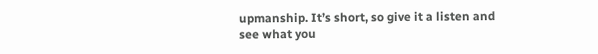upmanship. It’s short, so give it a listen and see what you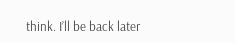think. I’ll be back later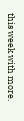this week with more.